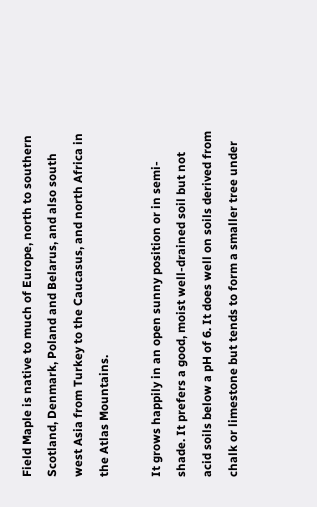Field Maple is native to much of Europe, north to southern Scotland, Denmark, Poland and Belarus, and also south west Asia from Turkey to the Caucasus, and north Africa in the Atlas Mountains.

It grows happily in an open sunny position or in semi-shade. It prefers a good, moist well-drained soil but not acid soils below a pH of 6. It does well on soils derived from chalk or limestone but tends to form a smaller tree under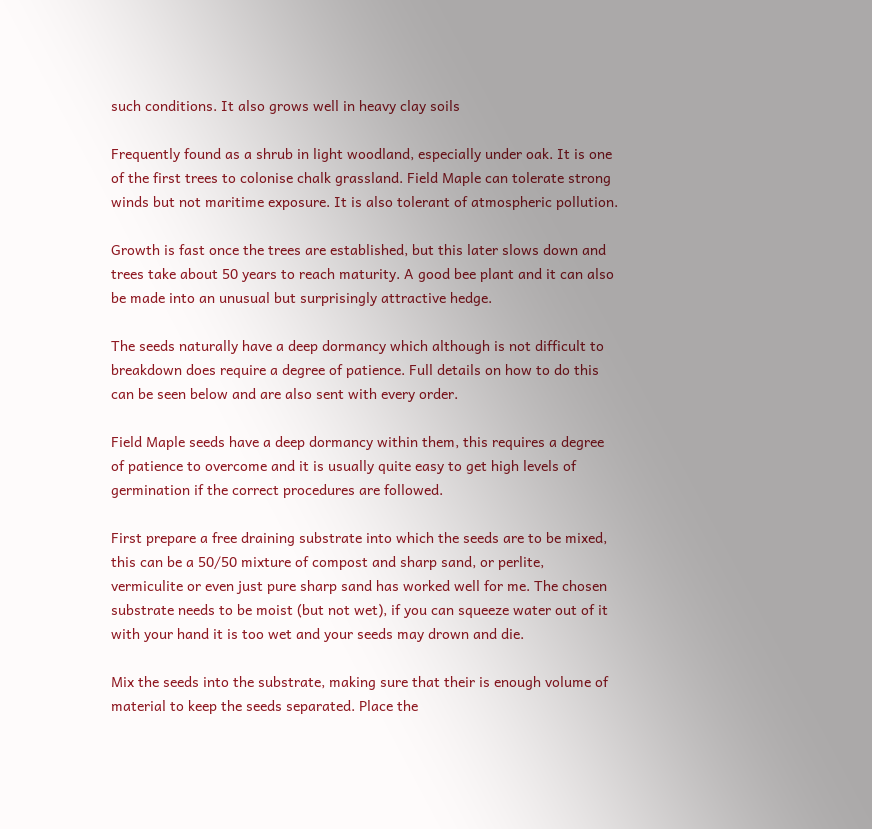such conditions. It also grows well in heavy clay soils

Frequently found as a shrub in light woodland, especially under oak. It is one of the first trees to colonise chalk grassland. Field Maple can tolerate strong winds but not maritime exposure. It is also tolerant of atmospheric pollution.

Growth is fast once the trees are established, but this later slows down and trees take about 50 years to reach maturity. A good bee plant and it can also be made into an unusual but surprisingly attractive hedge.

The seeds naturally have a deep dormancy which although is not difficult to breakdown does require a degree of patience. Full details on how to do this can be seen below and are also sent with every order.

Field Maple seeds have a deep dormancy within them, this requires a degree of patience to overcome and it is usually quite easy to get high levels of germination if the correct procedures are followed.

First prepare a free draining substrate into which the seeds are to be mixed, this can be a 50/50 mixture of compost and sharp sand, or perlite, vermiculite or even just pure sharp sand has worked well for me. The chosen substrate needs to be moist (but not wet), if you can squeeze water out of it with your hand it is too wet and your seeds may drown and die.

Mix the seeds into the substrate, making sure that their is enough volume of material to keep the seeds separated. Place the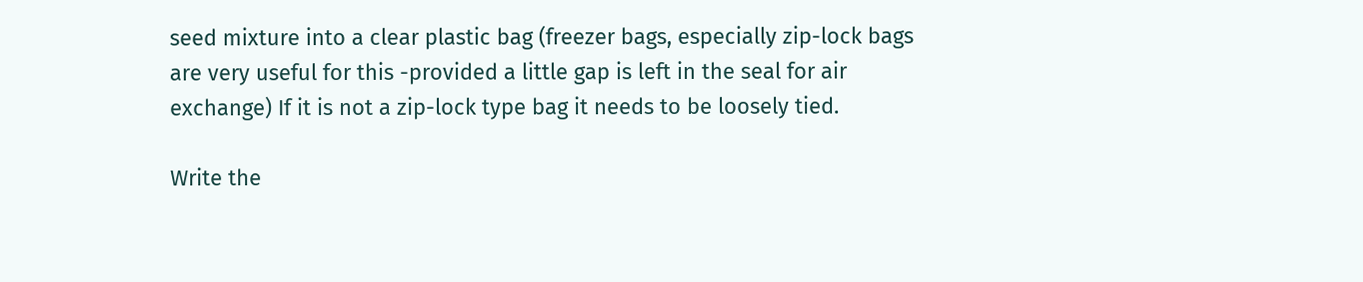seed mixture into a clear plastic bag (freezer bags, especially zip-lock bags are very useful for this -provided a little gap is left in the seal for air exchange) If it is not a zip-lock type bag it needs to be loosely tied.

Write the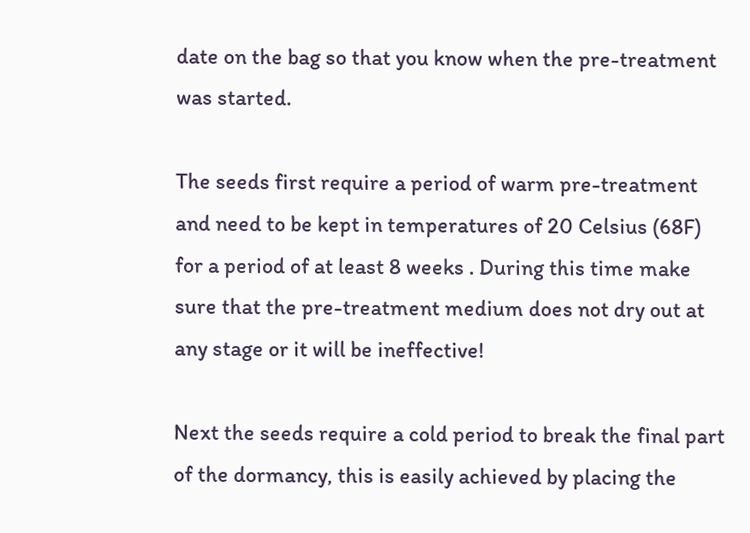date on the bag so that you know when the pre-treatment was started.

The seeds first require a period of warm pre-treatment and need to be kept in temperatures of 20 Celsius (68F) for a period of at least 8 weeks . During this time make sure that the pre-treatment medium does not dry out at any stage or it will be ineffective!

Next the seeds require a cold period to break the final part of the dormancy, this is easily achieved by placing the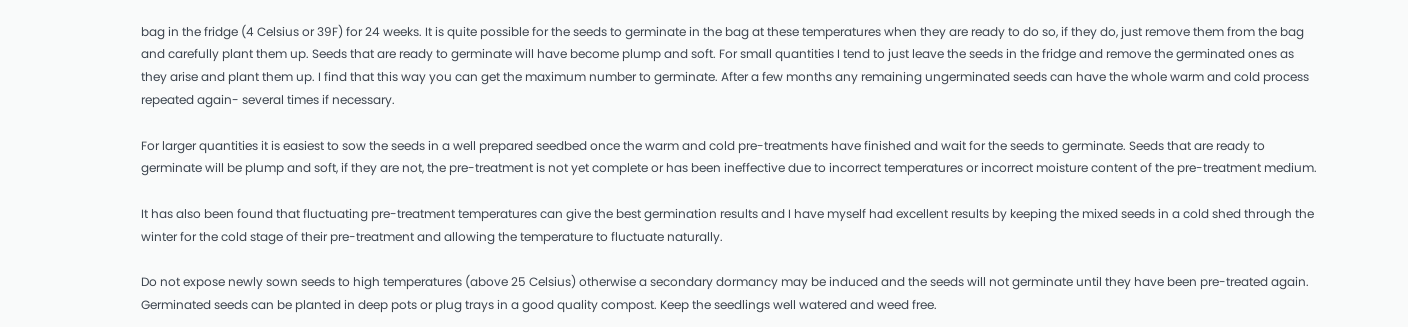bag in the fridge (4 Celsius or 39F) for 24 weeks. It is quite possible for the seeds to germinate in the bag at these temperatures when they are ready to do so, if they do, just remove them from the bag and carefully plant them up. Seeds that are ready to germinate will have become plump and soft. For small quantities I tend to just leave the seeds in the fridge and remove the germinated ones as they arise and plant them up. I find that this way you can get the maximum number to germinate. After a few months any remaining ungerminated seeds can have the whole warm and cold process repeated again- several times if necessary.

For larger quantities it is easiest to sow the seeds in a well prepared seedbed once the warm and cold pre-treatments have finished and wait for the seeds to germinate. Seeds that are ready to germinate will be plump and soft, if they are not, the pre-treatment is not yet complete or has been ineffective due to incorrect temperatures or incorrect moisture content of the pre-treatment medium.

It has also been found that fluctuating pre-treatment temperatures can give the best germination results and I have myself had excellent results by keeping the mixed seeds in a cold shed through the winter for the cold stage of their pre-treatment and allowing the temperature to fluctuate naturally.

Do not expose newly sown seeds to high temperatures (above 25 Celsius) otherwise a secondary dormancy may be induced and the seeds will not germinate until they have been pre-treated again. Germinated seeds can be planted in deep pots or plug trays in a good quality compost. Keep the seedlings well watered and weed free.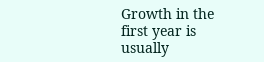Growth in the first year is usually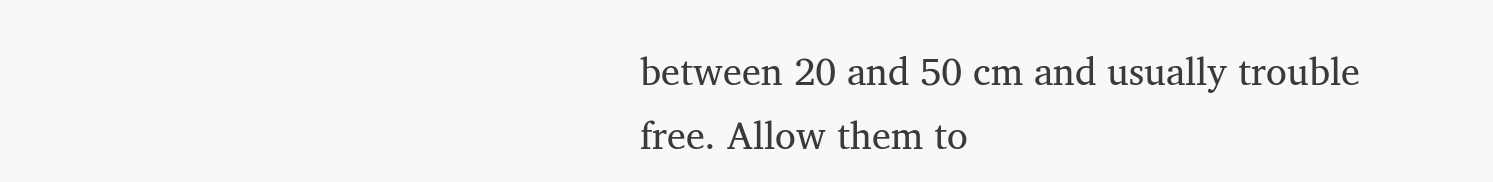between 20 and 50 cm and usually trouble free. Allow them to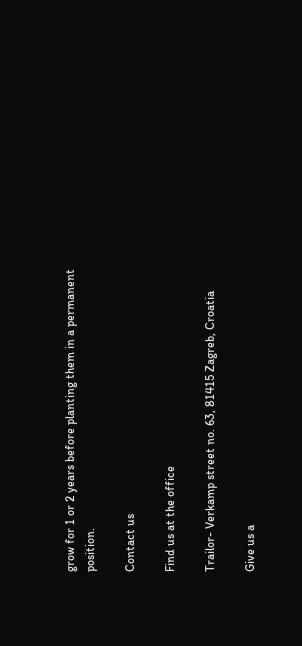grow for 1 or 2 years before planting them in a permanent position.

Contact us

Find us at the office

Trailor- Verkamp street no. 63, 81415 Zagreb, Croatia

Give us a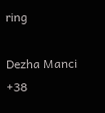ring

Dezha Manci
+38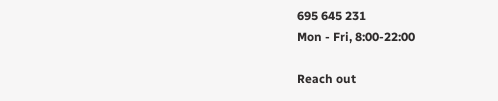695 645 231
Mon - Fri, 8:00-22:00

Reach out